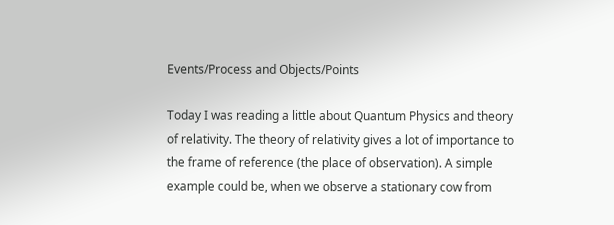Events/Process and Objects/Points

Today I was reading a little about Quantum Physics and theory of relativity. The theory of relativity gives a lot of importance to the frame of reference (the place of observation). A simple example could be, when we observe a stationary cow from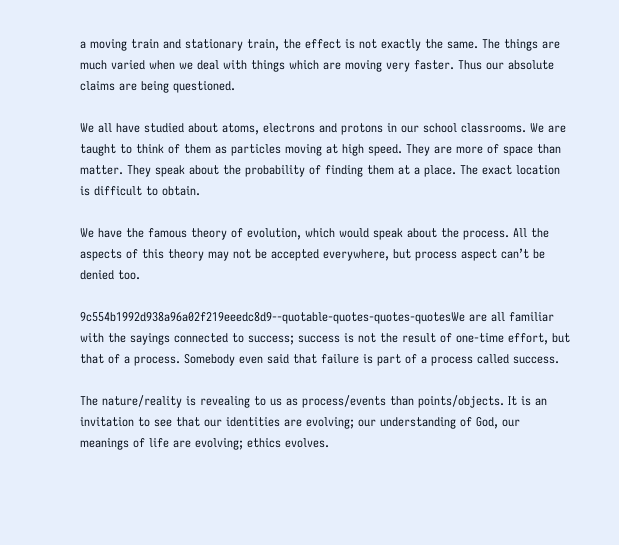a moving train and stationary train, the effect is not exactly the same. The things are much varied when we deal with things which are moving very faster. Thus our absolute claims are being questioned.

We all have studied about atoms, electrons and protons in our school classrooms. We are taught to think of them as particles moving at high speed. They are more of space than matter. They speak about the probability of finding them at a place. The exact location is difficult to obtain.

We have the famous theory of evolution, which would speak about the process. All the aspects of this theory may not be accepted everywhere, but process aspect can’t be denied too.

9c554b1992d938a96a02f219eeedc8d9--quotable-quotes-quotes-quotesWe are all familiar with the sayings connected to success; success is not the result of one-time effort, but that of a process. Somebody even said that failure is part of a process called success.

The nature/reality is revealing to us as process/events than points/objects. It is an invitation to see that our identities are evolving; our understanding of God, our meanings of life are evolving; ethics evolves.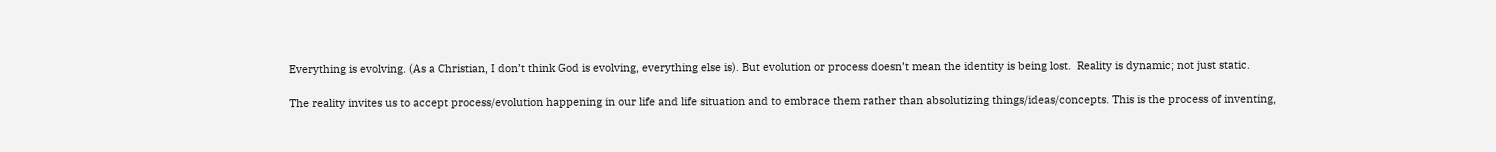Everything is evolving. (As a Christian, I don’t think God is evolving, everything else is). But evolution or process doesn’t mean the identity is being lost.  Reality is dynamic; not just static.

The reality invites us to accept process/evolution happening in our life and life situation and to embrace them rather than absolutizing things/ideas/concepts. This is the process of inventing,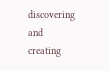discovering  and creating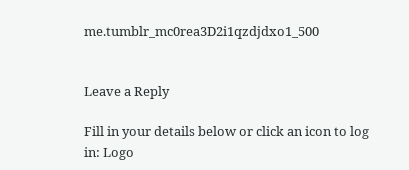me.tumblr_mc0rea3D2i1qzdjdxo1_500


Leave a Reply

Fill in your details below or click an icon to log in: Logo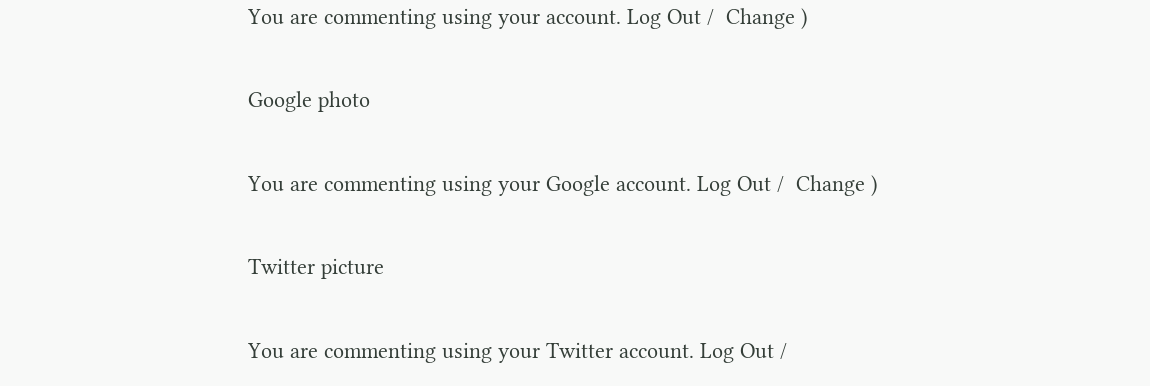You are commenting using your account. Log Out /  Change )

Google photo

You are commenting using your Google account. Log Out /  Change )

Twitter picture

You are commenting using your Twitter account. Log Out /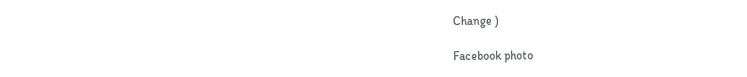Change )

Facebook photo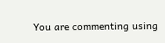You are commenting using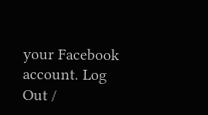your Facebook account. Log Out /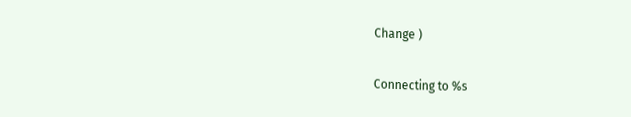Change )

Connecting to %s